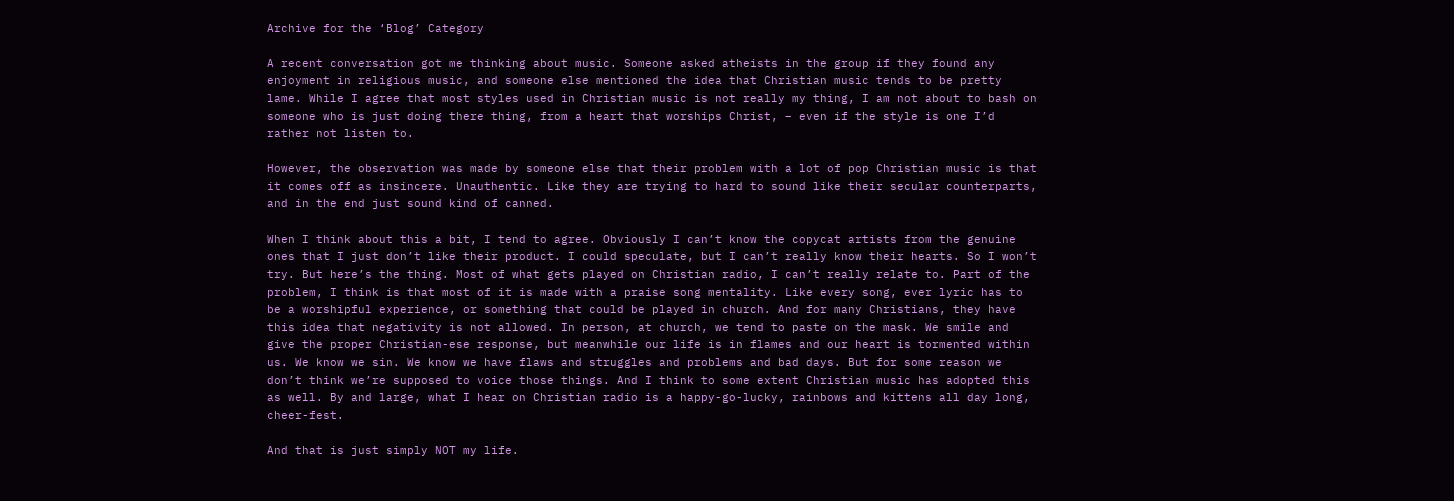Archive for the ‘Blog’ Category

A recent conversation got me thinking about music. Someone asked atheists in the group if they found any enjoyment in religious music, and someone else mentioned the idea that Christian music tends to be pretty lame. While I agree that most styles used in Christian music is not really my thing, I am not about to bash on someone who is just doing there thing, from a heart that worships Christ, – even if the style is one I’d rather not listen to.

However, the observation was made by someone else that their problem with a lot of pop Christian music is that it comes off as insincere. Unauthentic. Like they are trying to hard to sound like their secular counterparts, and in the end just sound kind of canned.

When I think about this a bit, I tend to agree. Obviously I can’t know the copycat artists from the genuine ones that I just don’t like their product. I could speculate, but I can’t really know their hearts. So I won’t try. But here’s the thing. Most of what gets played on Christian radio, I can’t really relate to. Part of the problem, I think is that most of it is made with a praise song mentality. Like every song, ever lyric has to be a worshipful experience, or something that could be played in church. And for many Christians, they have this idea that negativity is not allowed. In person, at church, we tend to paste on the mask. We smile and give the proper Christian-ese response, but meanwhile our life is in flames and our heart is tormented within us. We know we sin. We know we have flaws and struggles and problems and bad days. But for some reason we don’t think we’re supposed to voice those things. And I think to some extent Christian music has adopted this as well. By and large, what I hear on Christian radio is a happy-go-lucky, rainbows and kittens all day long, cheer-fest.

And that is just simply NOT my life.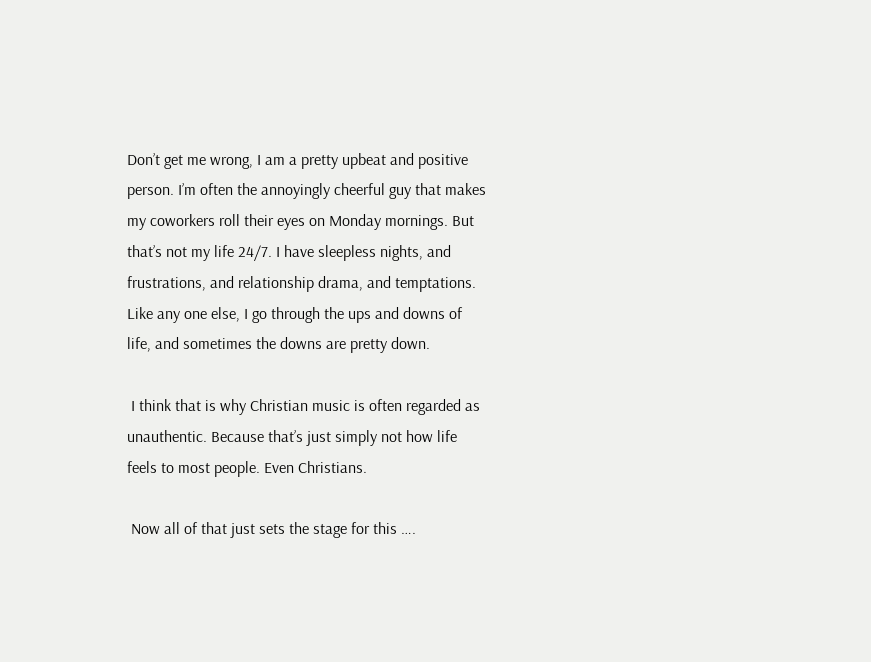Don’t get me wrong, I am a pretty upbeat and positive person. I’m often the annoyingly cheerful guy that makes my coworkers roll their eyes on Monday mornings. But that’s not my life 24/7. I have sleepless nights, and frustrations, and relationship drama, and temptations. Like any one else, I go through the ups and downs of life, and sometimes the downs are pretty down.

 I think that is why Christian music is often regarded as unauthentic. Because that’s just simply not how life feels to most people. Even Christians.

 Now all of that just sets the stage for this ….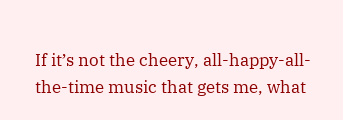If it’s not the cheery, all-happy-all-the-time music that gets me, what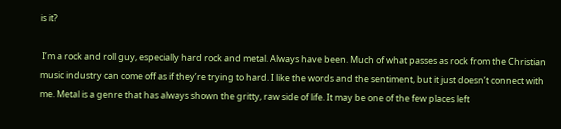is it?

 I’m a rock and roll guy, especially hard rock and metal. Always have been. Much of what passes as rock from the Christian music industry can come off as if they’re trying to hard. I like the words and the sentiment, but it just doesn’t connect with me. Metal is a genre that has always shown the gritty, raw side of life. It may be one of the few places left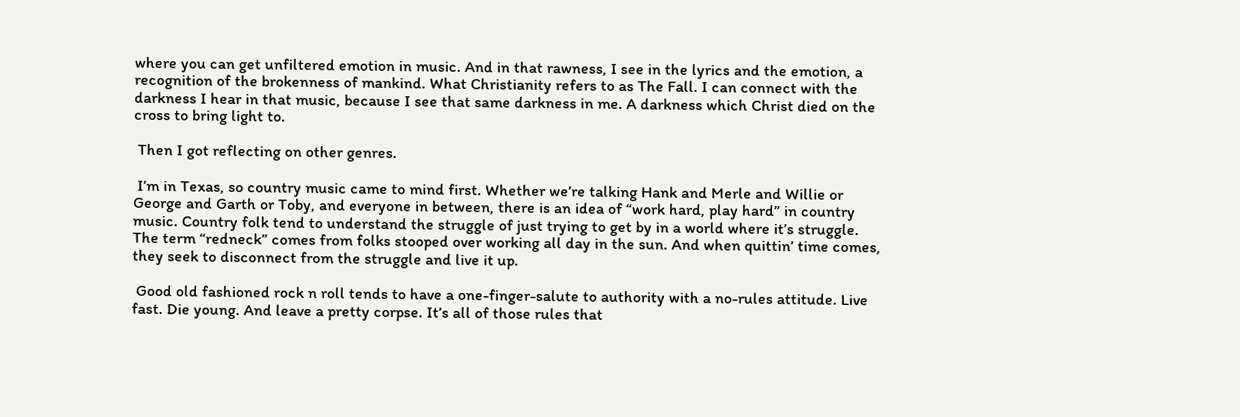where you can get unfiltered emotion in music. And in that rawness, I see in the lyrics and the emotion, a recognition of the brokenness of mankind. What Christianity refers to as The Fall. I can connect with the darkness I hear in that music, because I see that same darkness in me. A darkness which Christ died on the cross to bring light to.

 Then I got reflecting on other genres.

 I’m in Texas, so country music came to mind first. Whether we’re talking Hank and Merle and Willie or George and Garth or Toby, and everyone in between, there is an idea of “work hard, play hard” in country music. Country folk tend to understand the struggle of just trying to get by in a world where it’s struggle. The term “redneck” comes from folks stooped over working all day in the sun. And when quittin’ time comes, they seek to disconnect from the struggle and live it up.

 Good old fashioned rock n roll tends to have a one-finger-salute to authority with a no-rules attitude. Live fast. Die young. And leave a pretty corpse. It’s all of those rules that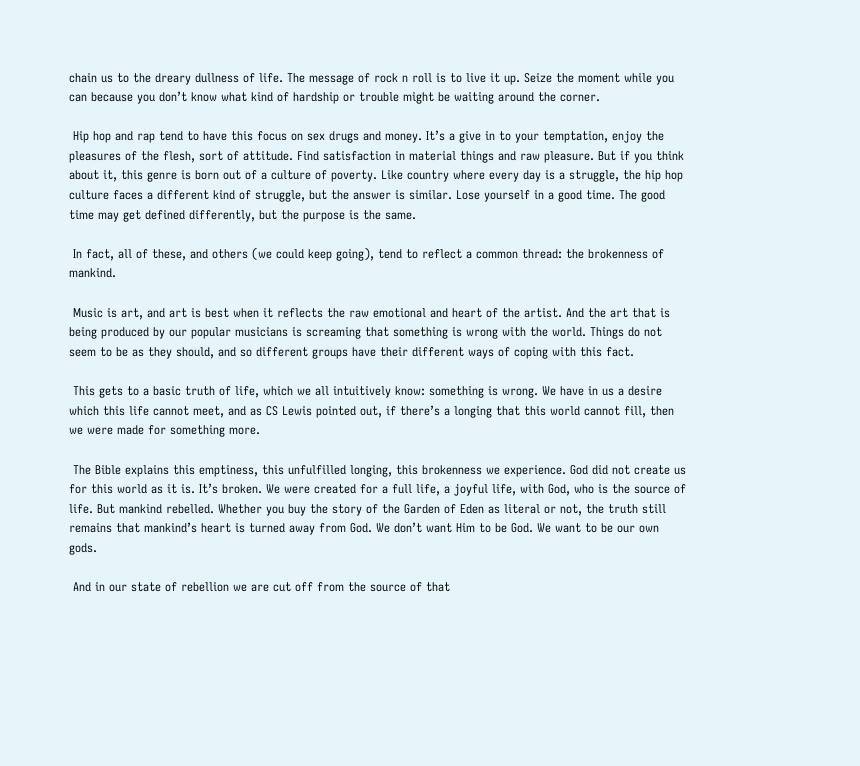chain us to the dreary dullness of life. The message of rock n roll is to live it up. Seize the moment while you can because you don’t know what kind of hardship or trouble might be waiting around the corner.

 Hip hop and rap tend to have this focus on sex drugs and money. It’s a give in to your temptation, enjoy the pleasures of the flesh, sort of attitude. Find satisfaction in material things and raw pleasure. But if you think about it, this genre is born out of a culture of poverty. Like country where every day is a struggle, the hip hop culture faces a different kind of struggle, but the answer is similar. Lose yourself in a good time. The good time may get defined differently, but the purpose is the same.

 In fact, all of these, and others (we could keep going), tend to reflect a common thread: the brokenness of mankind.

 Music is art, and art is best when it reflects the raw emotional and heart of the artist. And the art that is being produced by our popular musicians is screaming that something is wrong with the world. Things do not seem to be as they should, and so different groups have their different ways of coping with this fact.

 This gets to a basic truth of life, which we all intuitively know: something is wrong. We have in us a desire which this life cannot meet, and as CS Lewis pointed out, if there’s a longing that this world cannot fill, then we were made for something more.

 The Bible explains this emptiness, this unfulfilled longing, this brokenness we experience. God did not create us for this world as it is. It’s broken. We were created for a full life, a joyful life, with God, who is the source of life. But mankind rebelled. Whether you buy the story of the Garden of Eden as literal or not, the truth still remains that mankind’s heart is turned away from God. We don’t want Him to be God. We want to be our own gods.

 And in our state of rebellion we are cut off from the source of that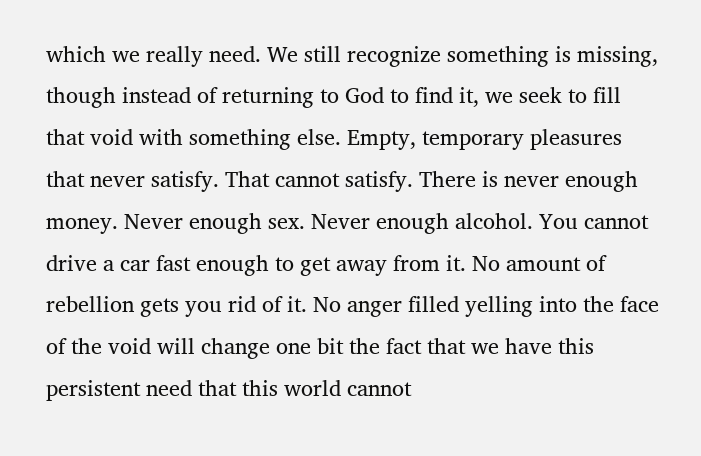which we really need. We still recognize something is missing, though instead of returning to God to find it, we seek to fill that void with something else. Empty, temporary pleasures that never satisfy. That cannot satisfy. There is never enough money. Never enough sex. Never enough alcohol. You cannot drive a car fast enough to get away from it. No amount of rebellion gets you rid of it. No anger filled yelling into the face of the void will change one bit the fact that we have this persistent need that this world cannot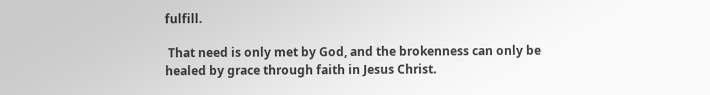fulfill.

 That need is only met by God, and the brokenness can only be healed by grace through faith in Jesus Christ.